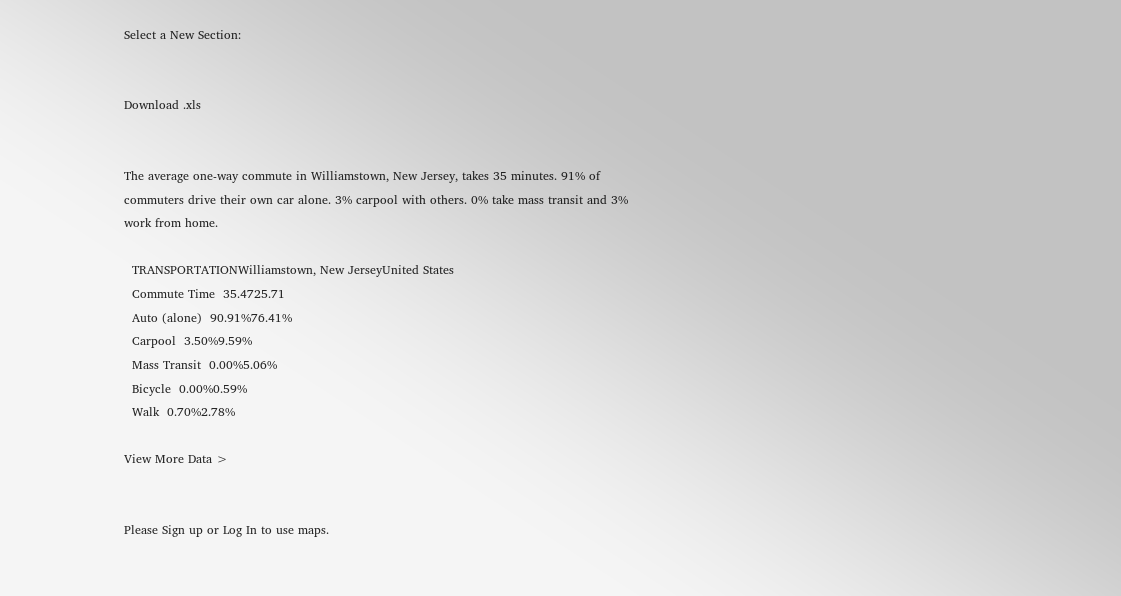Select a New Section:


Download .xls


The average one-way commute in Williamstown, New Jersey, takes 35 minutes. 91% of commuters drive their own car alone. 3% carpool with others. 0% take mass transit and 3% work from home.

  TRANSPORTATIONWilliamstown, New JerseyUnited States
  Commute Time  35.4725.71
  Auto (alone)  90.91%76.41%
  Carpool  3.50%9.59%
  Mass Transit  0.00%5.06%
  Bicycle  0.00%0.59%
  Walk  0.70%2.78%

View More Data >


Please Sign up or Log In to use maps.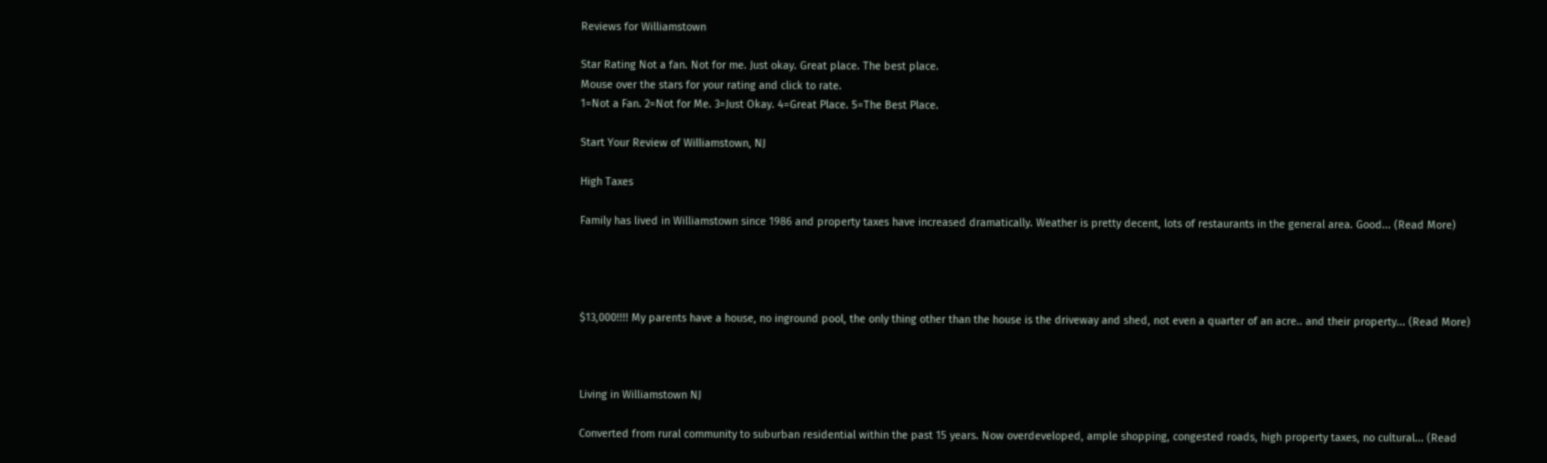Reviews for Williamstown

Star Rating Not a fan. Not for me. Just okay. Great place. The best place.
Mouse over the stars for your rating and click to rate.
1=Not a Fan. 2=Not for Me. 3=Just Okay. 4=Great Place. 5=The Best Place.

Start Your Review of Williamstown, NJ

High Taxes

Family has lived in Williamstown since 1986 and property taxes have increased dramatically. Weather is pretty decent, lots of restaurants in the general area. Good... (Read More)




$13,000!!!! My parents have a house, no inground pool, the only thing other than the house is the driveway and shed, not even a quarter of an acre.. and their property... (Read More)



Living in Williamstown NJ

Converted from rural community to suburban residential within the past 15 years. Now overdeveloped, ample shopping, congested roads, high property taxes, no cultural... (Read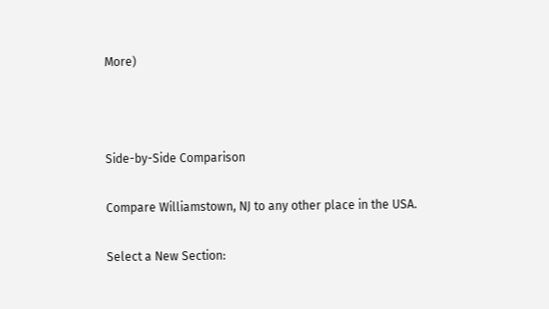More)



Side-by-Side Comparison

Compare Williamstown, NJ to any other place in the USA.

Select a New Section: